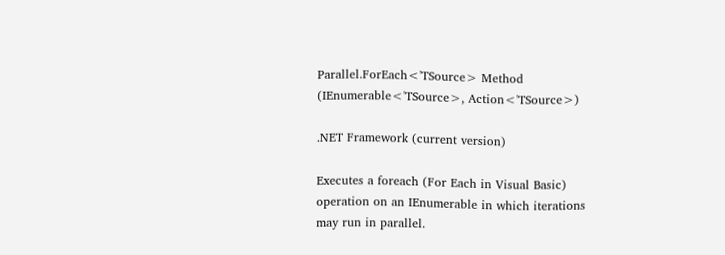Parallel.ForEach<'TSource> Method (IEnumerable<'TSource>, Action<'TSource>)

.NET Framework (current version)

Executes a foreach (For Each in Visual Basic) operation on an IEnumerable in which iterations may run in parallel.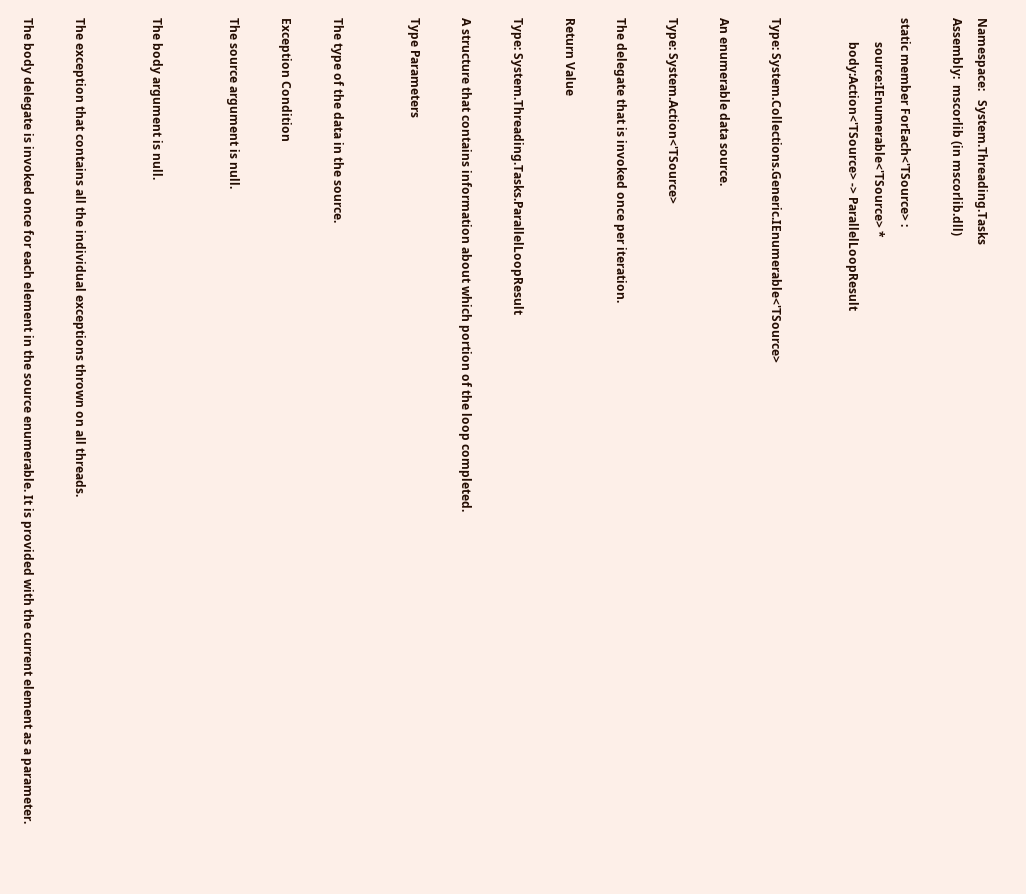Namespace:   System.Threading.Tasks
Assembly:  mscorlib (in mscorlib.dll)

static member ForEach<'TSource> :
        source:IEnumerable<'TSource> *
        body:Action<'TSource> -> ParallelLoopResult


Type: System.Collections.Generic.IEnumerable<'TSource>

An enumerable data source.

Type: System.Action<'TSource>

The delegate that is invoked once per iteration.

Return Value

Type: System.Threading.Tasks.ParallelLoopResult

A structure that contains information about which portion of the loop completed.

Type Parameters


The type of the data in the source.

Exception Condition

The source argument is null.


The body argument is null.


The exception that contains all the individual exceptions thrown on all threads.

The body delegate is invoked once for each element in the source enumerable. It is provided with the current element as a parameter.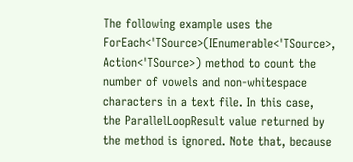The following example uses the ForEach<'TSource>(IEnumerable<'TSource>, Action<'TSource>) method to count the number of vowels and non-whitespace characters in a text file. In this case, the ParallelLoopResult value returned by the method is ignored. Note that, because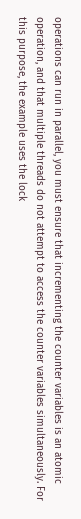operations can run in parallel, you must ensure that incrementing the counter variables is an atomic operation, and that multiple threads do not attempt to access the counter variables simultaneously. For this purpose, the example uses the lock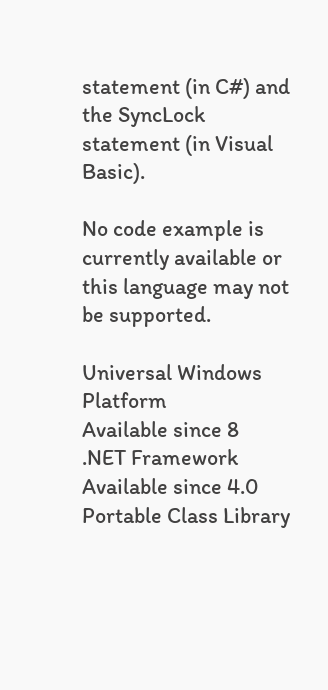statement (in C#) and the SyncLock statement (in Visual Basic).

No code example is currently available or this language may not be supported.

Universal Windows Platform
Available since 8
.NET Framework
Available since 4.0
Portable Class Library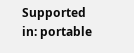Supported in: portable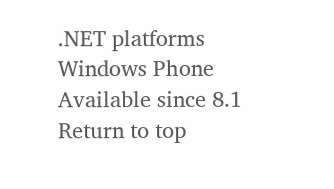.NET platforms
Windows Phone
Available since 8.1
Return to top